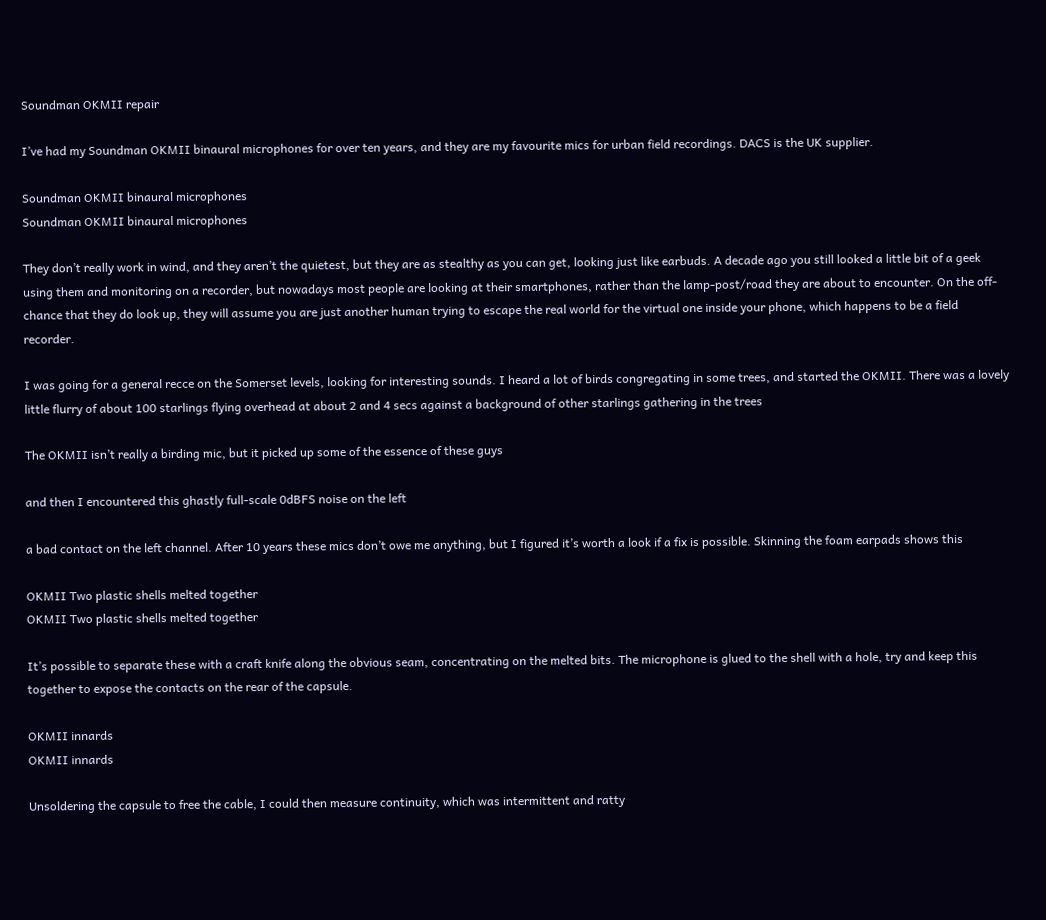Soundman OKMII repair

I’ve had my Soundman OKMII binaural microphones for over ten years, and they are my favourite mics for urban field recordings. DACS is the UK supplier.

Soundman OKMII binaural microphones
Soundman OKMII binaural microphones

They don’t really work in wind, and they aren’t the quietest, but they are as stealthy as you can get, looking just like earbuds. A decade ago you still looked a little bit of a geek using them and monitoring on a recorder, but nowadays most people are looking at their smartphones, rather than the lamp-post/road they are about to encounter. On the off-chance that they do look up, they will assume you are just another human trying to escape the real world for the virtual one inside your phone, which happens to be a field recorder.

I was going for a general recce on the Somerset levels, looking for interesting sounds. I heard a lot of birds congregating in some trees, and started the OKMII. There was a lovely little flurry of about 100 starlings flying overhead at about 2 and 4 secs against a background of other starlings gathering in the trees

The OKMII isn’t really a birding mic, but it picked up some of the essence of these guys

and then I encountered this ghastly full-scale 0dBFS noise on the left

a bad contact on the left channel. After 10 years these mics don’t owe me anything, but I figured it’s worth a look if a fix is possible. Skinning the foam earpads shows this

OKMII Two plastic shells melted together
OKMII Two plastic shells melted together

It’s possible to separate these with a craft knife along the obvious seam, concentrating on the melted bits. The microphone is glued to the shell with a hole, try and keep this together to expose the contacts on the rear of the capsule.

OKMII innards
OKMII innards

Unsoldering the capsule to free the cable, I could then measure continuity, which was intermittent and ratty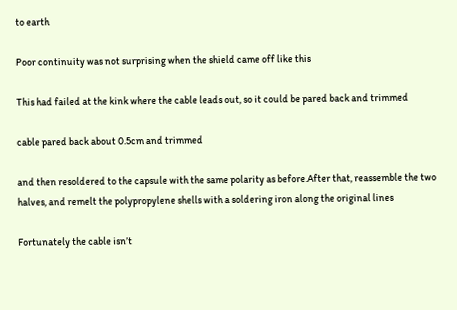to earth

Poor continuity was not surprising when the shield came off like this

This had failed at the kink where the cable leads out, so it could be pared back and trimmed

cable pared back about 0.5cm and trimmed

and then resoldered to the capsule with the same polarity as before.After that, reassemble the two halves, and remelt the polypropylene shells with a soldering iron along the original lines

Fortunately the cable isn’t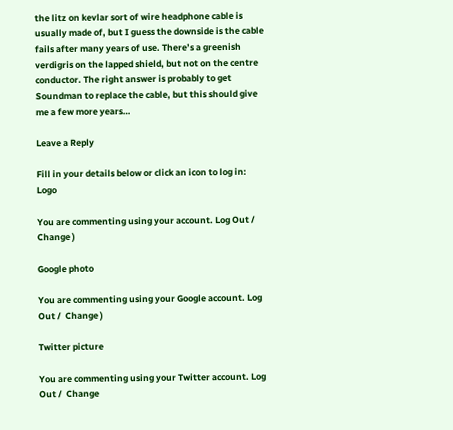the litz on kevlar sort of wire headphone cable is usually made of, but I guess the downside is the cable fails after many years of use. There’s a greenish verdigris on the lapped shield, but not on the centre conductor. The right answer is probably to get Soundman to replace the cable, but this should give me a few more years…

Leave a Reply

Fill in your details below or click an icon to log in: Logo

You are commenting using your account. Log Out /  Change )

Google photo

You are commenting using your Google account. Log Out /  Change )

Twitter picture

You are commenting using your Twitter account. Log Out /  Change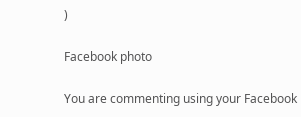)

Facebook photo

You are commenting using your Facebook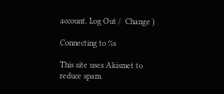account. Log Out /  Change )

Connecting to %s

This site uses Akismet to reduce spam.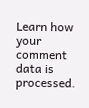Learn how your comment data is processed.